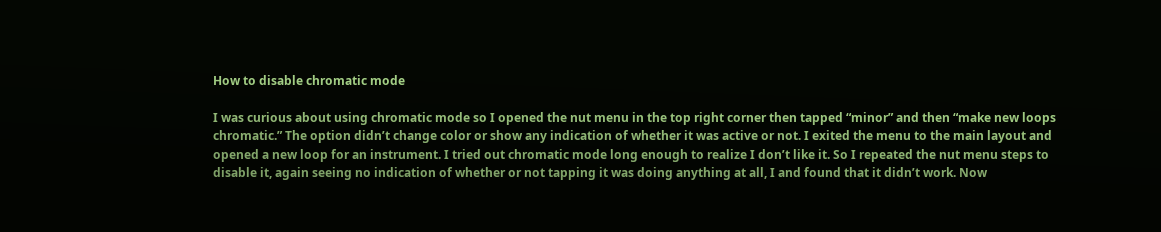How to disable chromatic mode

I was curious about using chromatic mode so I opened the nut menu in the top right corner then tapped “minor” and then “make new loops chromatic.” The option didn’t change color or show any indication of whether it was active or not. I exited the menu to the main layout and opened a new loop for an instrument. I tried out chromatic mode long enough to realize I don’t like it. So I repeated the nut menu steps to disable it, again seeing no indication of whether or not tapping it was doing anything at all, I and found that it didn’t work. Now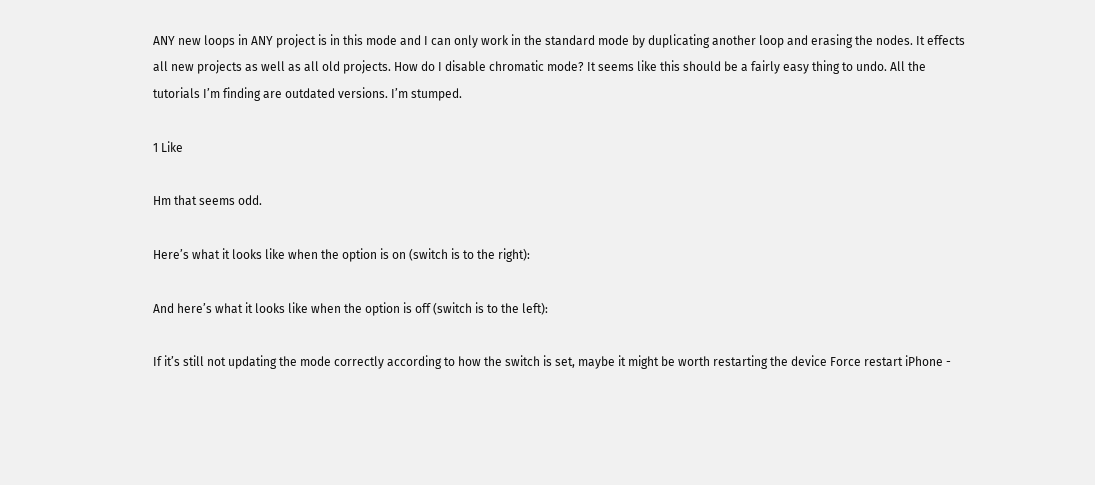ANY new loops in ANY project is in this mode and I can only work in the standard mode by duplicating another loop and erasing the nodes. It effects all new projects as well as all old projects. How do I disable chromatic mode? It seems like this should be a fairly easy thing to undo. All the tutorials I’m finding are outdated versions. I’m stumped.

1 Like

Hm that seems odd.

Here’s what it looks like when the option is on (switch is to the right):

And here’s what it looks like when the option is off (switch is to the left):

If it’s still not updating the mode correctly according to how the switch is set, maybe it might be worth restarting the device Force restart iPhone -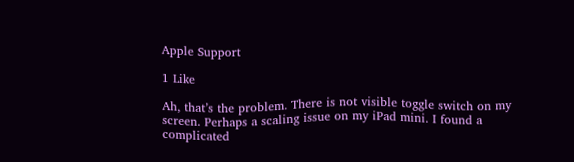Apple Support

1 Like

Ah, that’s the problem. There is not visible toggle switch on my screen. Perhaps a scaling issue on my iPad mini. I found a complicated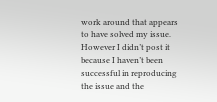work around that appears to have solved my issue. However I didn’t post it because I haven’t been successful in reproducing the issue and the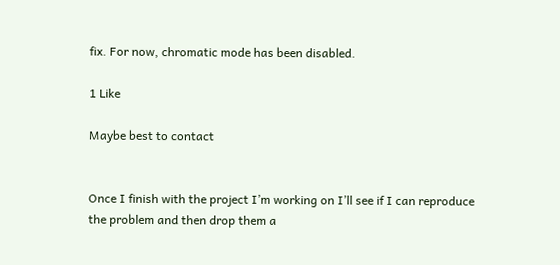fix. For now, chromatic mode has been disabled.

1 Like

Maybe best to contact


Once I finish with the project I’m working on I’ll see if I can reproduce the problem and then drop them a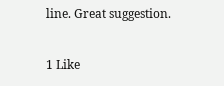line. Great suggestion.

1 Like